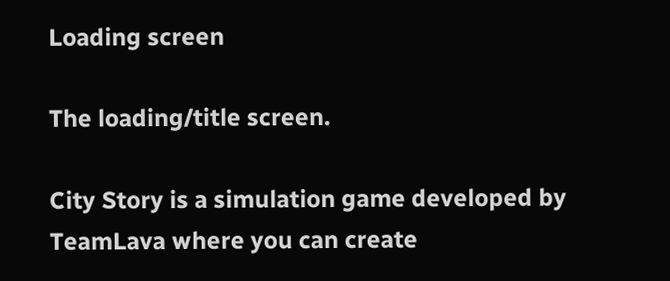Loading screen

The loading/title screen.

City Story is a simulation game developed by TeamLava where you can create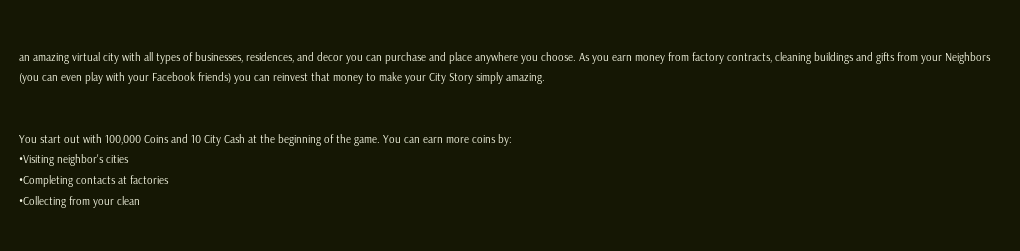an amazing virtual city with all types of businesses, residences, and decor you can purchase and place anywhere you choose. As you earn money from factory contracts, cleaning buildings and gifts from your Neighbors (you can even play with your Facebook friends) you can reinvest that money to make your City Story simply amazing.


You start out with 100,000 Coins and 10 City Cash at the beginning of the game. You can earn more coins by:
•Visiting neighbor's cities
•Completing contacts at factories
•Collecting from your clean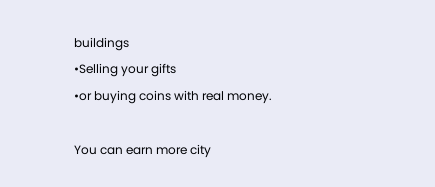buildings
•Selling your gifts
•or buying coins with real money.

You can earn more city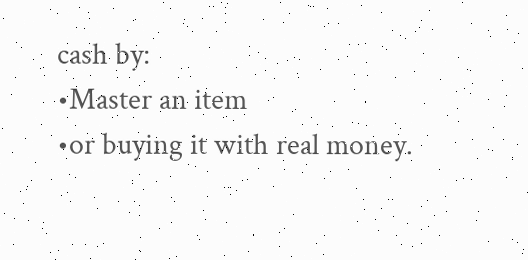cash by:
•Master an item
•or buying it with real money.